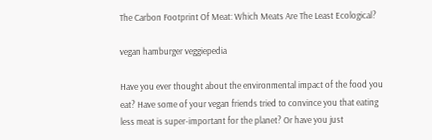The Carbon Footprint Of Meat: Which Meats Are The Least Ecological?

vegan hamburger veggiepedia

Have you ever thought about the environmental impact of the food you eat? Have some of your vegan friends tried to convince you that eating less meat is super-important for the planet? Or have you just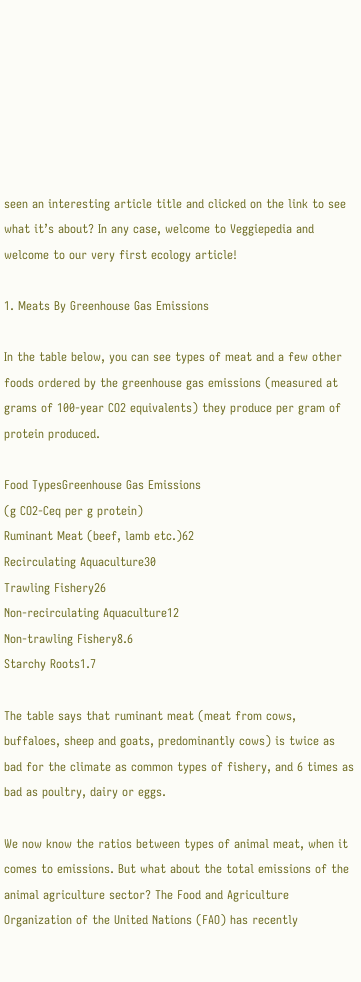seen an interesting article title and clicked on the link to see what it’s about? In any case, welcome to Veggiepedia and welcome to our very first ecology article!

1. Meats By Greenhouse Gas Emissions

In the table below, you can see types of meat and a few other foods ordered by the greenhouse gas emissions (measured at grams of 100-year CO2 equivalents) they produce per gram of protein produced.

Food TypesGreenhouse Gas Emissions
(g CO2-Ceq per g protein)
Ruminant Meat (beef, lamb etc.)62
Recirculating Aquaculture30
Trawling Fishery26
Non-recirculating Aquaculture12
Non-trawling Fishery8.6
Starchy Roots1.7

The table says that ruminant meat (meat from cows, buffaloes, sheep and goats, predominantly cows) is twice as bad for the climate as common types of fishery, and 6 times as bad as poultry, dairy or eggs.

We now know the ratios between types of animal meat, when it comes to emissions. But what about the total emissions of the animal agriculture sector? The Food and Agriculture Organization of the United Nations (FAO) has recently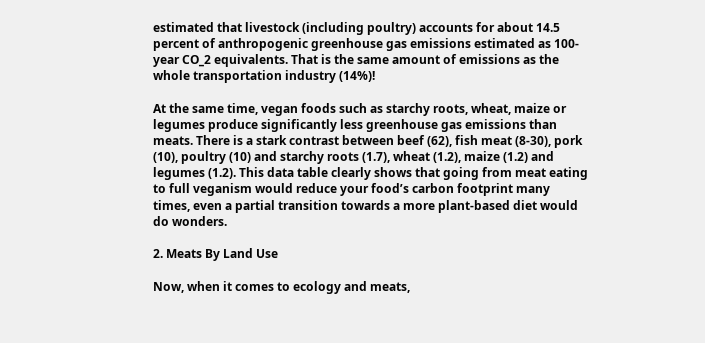estimated that livestock (including poultry) accounts for about 14.5 percent of anthropogenic greenhouse gas emissions estimated as 100-year CO_2 equivalents. That is the same amount of emissions as the whole transportation industry (14%)!

At the same time, vegan foods such as starchy roots, wheat, maize or legumes produce significantly less greenhouse gas emissions than meats. There is a stark contrast between beef (62), fish meat (8-30), pork (10), poultry (10) and starchy roots (1.7), wheat (1.2), maize (1.2) and legumes (1.2). This data table clearly shows that going from meat eating to full veganism would reduce your food’s carbon footprint many times, even a partial transition towards a more plant-based diet would do wonders.

2. Meats By Land Use

Now, when it comes to ecology and meats,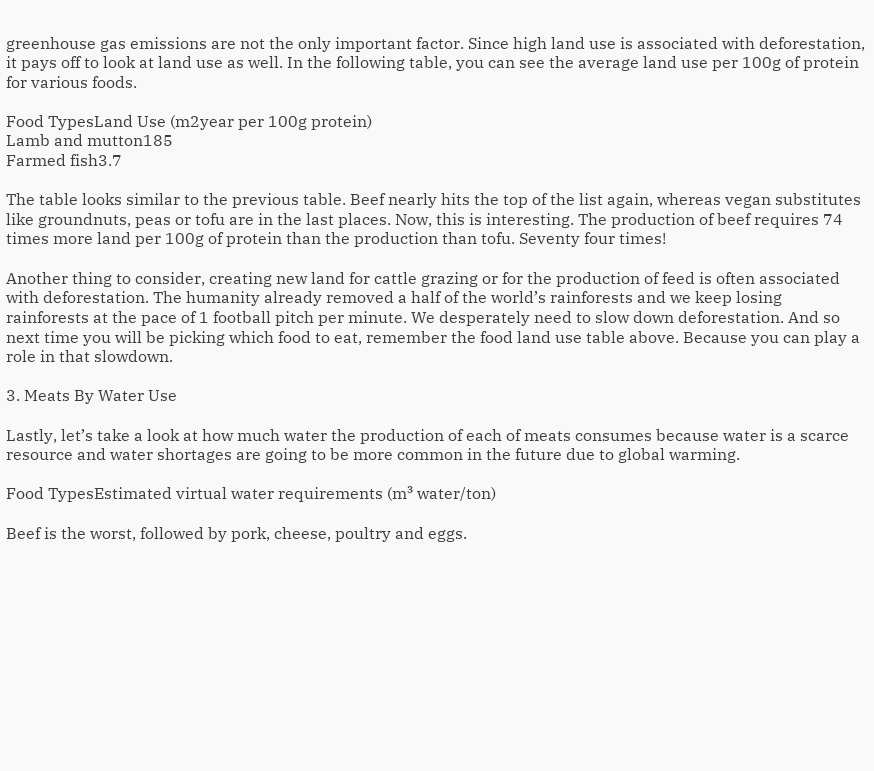greenhouse gas emissions are not the only important factor. Since high land use is associated with deforestation, it pays off to look at land use as well. In the following table, you can see the average land use per 100g of protein for various foods.

Food TypesLand Use (m2year per 100g protein)
Lamb and mutton185
Farmed fish3.7

The table looks similar to the previous table. Beef nearly hits the top of the list again, whereas vegan substitutes like groundnuts, peas or tofu are in the last places. Now, this is interesting. The production of beef requires 74 times more land per 100g of protein than the production than tofu. Seventy four times!

Another thing to consider, creating new land for cattle grazing or for the production of feed is often associated with deforestation. The humanity already removed a half of the world’s rainforests and we keep losing rainforests at the pace of 1 football pitch per minute. We desperately need to slow down deforestation. And so next time you will be picking which food to eat, remember the food land use table above. Because you can play a role in that slowdown.

3. Meats By Water Use

Lastly, let’s take a look at how much water the production of each of meats consumes because water is a scarce resource and water shortages are going to be more common in the future due to global warming.

Food TypesEstimated virtual water requirements (m³ water/ton)

Beef is the worst, followed by pork, cheese, poultry and eggs.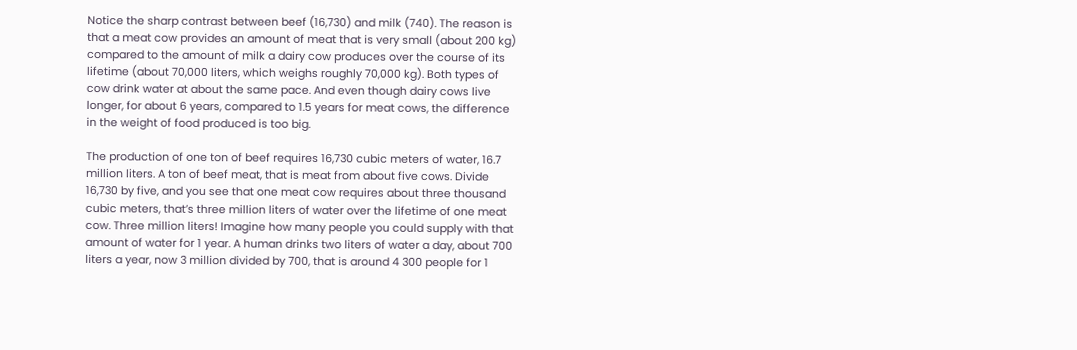Notice the sharp contrast between beef (16,730) and milk (740). The reason is that a meat cow provides an amount of meat that is very small (about 200 kg) compared to the amount of milk a dairy cow produces over the course of its lifetime (about 70,000 liters, which weighs roughly 70,000 kg). Both types of cow drink water at about the same pace. And even though dairy cows live longer, for about 6 years, compared to 1.5 years for meat cows, the difference in the weight of food produced is too big.

The production of one ton of beef requires 16,730 cubic meters of water, 16.7 million liters. A ton of beef meat, that is meat from about five cows. Divide 16,730 by five, and you see that one meat cow requires about three thousand cubic meters, that’s three million liters of water over the lifetime of one meat cow. Three million liters! Imagine how many people you could supply with that amount of water for 1 year. A human drinks two liters of water a day, about 700 liters a year, now 3 million divided by 700, that is around 4 300 people for 1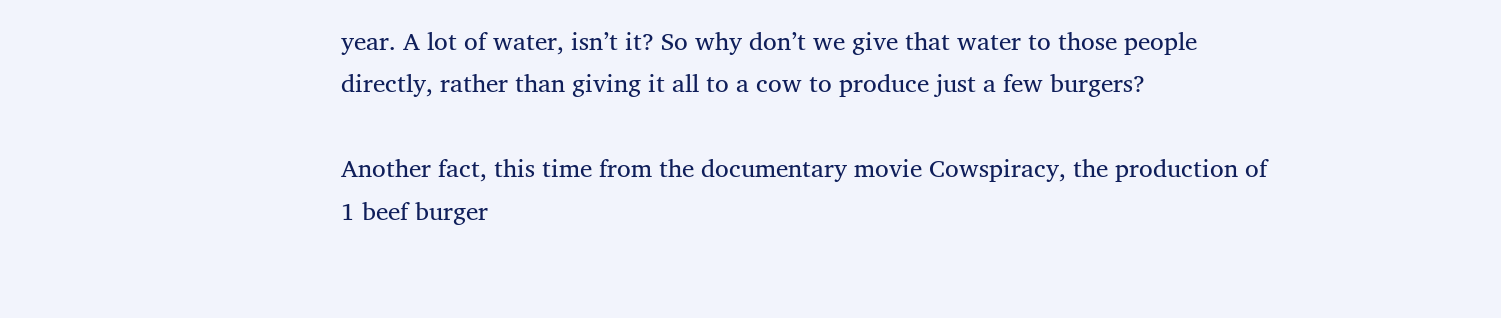year. A lot of water, isn’t it? So why don’t we give that water to those people directly, rather than giving it all to a cow to produce just a few burgers?

Another fact, this time from the documentary movie Cowspiracy, the production of 1 beef burger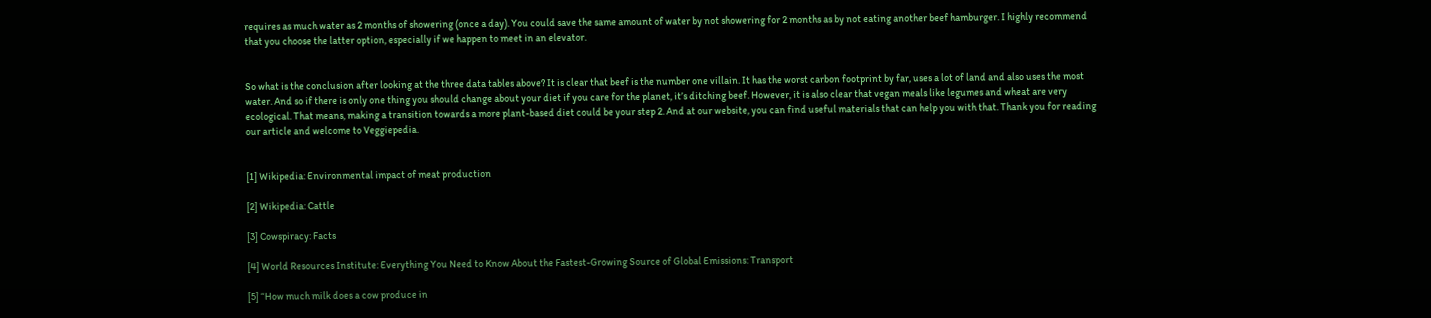requires as much water as 2 months of showering (once a day). You could save the same amount of water by not showering for 2 months as by not eating another beef hamburger. I highly recommend that you choose the latter option, especially if we happen to meet in an elevator.


So what is the conclusion after looking at the three data tables above? It is clear that beef is the number one villain. It has the worst carbon footprint by far, uses a lot of land and also uses the most water. And so if there is only one thing you should change about your diet if you care for the planet, it’s ditching beef. However, it is also clear that vegan meals like legumes and wheat are very ecological. That means, making a transition towards a more plant-based diet could be your step 2. And at our website, you can find useful materials that can help you with that. Thank you for reading our article and welcome to Veggiepedia.


[1] Wikipedia: Environmental impact of meat production

[2] Wikipedia: Cattle

[3] Cowspiracy: Facts

[4] World Resources Institute: Everything You Need to Know About the Fastest-Growing Source of Global Emissions: Transport

[5] “How much milk does a cow produce in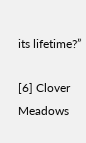its lifetime?”

[6] Clover Meadows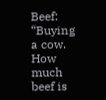Beef: “Buying a cow. How much beef is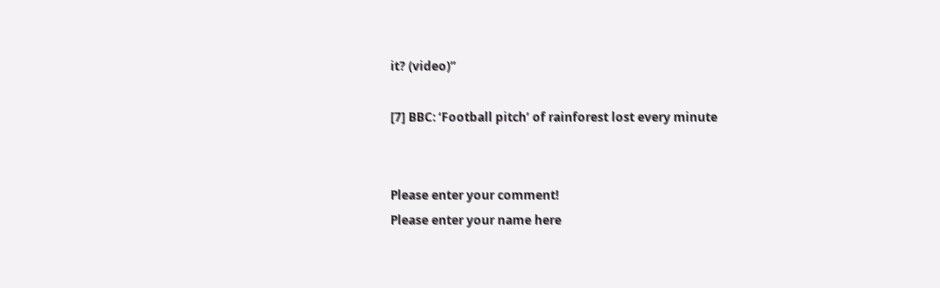it? (video)”

[7] BBC: ‘Football pitch’ of rainforest lost every minute


Please enter your comment!
Please enter your name here